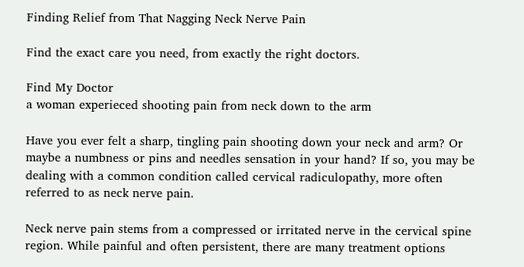Finding Relief from That Nagging Neck Nerve Pain

Find the exact care you need, from exactly the right doctors.

Find My Doctor
a woman experieced shooting pain from neck down to the arm

Have you ever felt a sharp, tingling pain shooting down your neck and arm? Or maybe a numbness or pins and needles sensation in your hand? If so, you may be dealing with a common condition called cervical radiculopathy, more often referred to as neck nerve pain.

Neck nerve pain stems from a compressed or irritated nerve in the cervical spine region. While painful and often persistent, there are many treatment options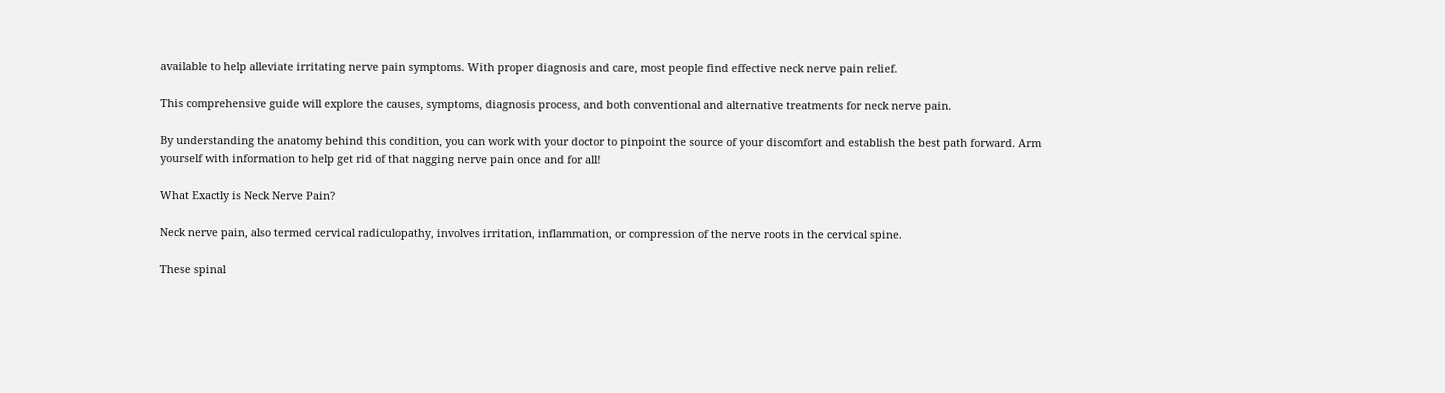available to help alleviate irritating nerve pain symptoms. With proper diagnosis and care, most people find effective neck nerve pain relief.

This comprehensive guide will explore the causes, symptoms, diagnosis process, and both conventional and alternative treatments for neck nerve pain.

By understanding the anatomy behind this condition, you can work with your doctor to pinpoint the source of your discomfort and establish the best path forward. Arm yourself with information to help get rid of that nagging nerve pain once and for all!

What Exactly is Neck Nerve Pain?

Neck nerve pain, also termed cervical radiculopathy, involves irritation, inflammation, or compression of the nerve roots in the cervical spine.

These spinal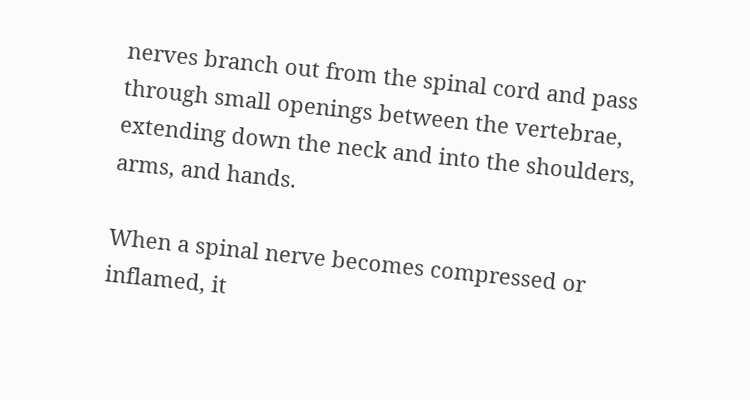nerves branch out from the spinal cord and pass through small openings between the vertebrae, extending down the neck and into the shoulders, arms, and hands.

When a spinal nerve becomes compressed or inflamed, it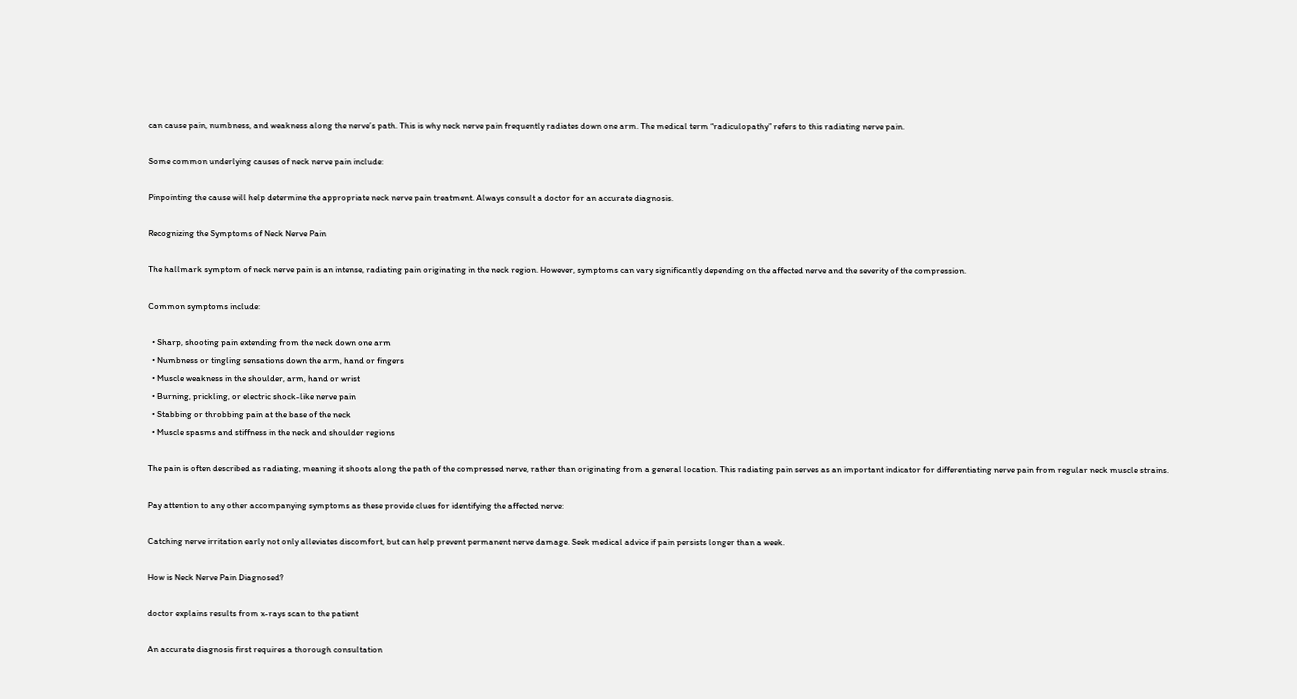can cause pain, numbness, and weakness along the nerve’s path. This is why neck nerve pain frequently radiates down one arm. The medical term “radiculopathy” refers to this radiating nerve pain.

Some common underlying causes of neck nerve pain include:

Pinpointing the cause will help determine the appropriate neck nerve pain treatment. Always consult a doctor for an accurate diagnosis.

Recognizing the Symptoms of Neck Nerve Pain

The hallmark symptom of neck nerve pain is an intense, radiating pain originating in the neck region. However, symptoms can vary significantly depending on the affected nerve and the severity of the compression.

Common symptoms include:

  • Sharp, shooting pain extending from the neck down one arm
  • Numbness or tingling sensations down the arm, hand or fingers
  • Muscle weakness in the shoulder, arm, hand or wrist
  • Burning, prickling, or electric shock-like nerve pain
  • Stabbing or throbbing pain at the base of the neck
  • Muscle spasms and stiffness in the neck and shoulder regions

The pain is often described as radiating, meaning it shoots along the path of the compressed nerve, rather than originating from a general location. This radiating pain serves as an important indicator for differentiating nerve pain from regular neck muscle strains.

Pay attention to any other accompanying symptoms as these provide clues for identifying the affected nerve:

Catching nerve irritation early not only alleviates discomfort, but can help prevent permanent nerve damage. Seek medical advice if pain persists longer than a week.

How is Neck Nerve Pain Diagnosed?

doctor explains results from x-rays scan to the patient

An accurate diagnosis first requires a thorough consultation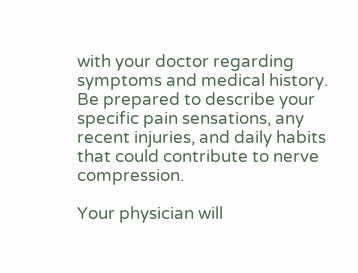with your doctor regarding symptoms and medical history. Be prepared to describe your specific pain sensations, any recent injuries, and daily habits that could contribute to nerve compression.

Your physician will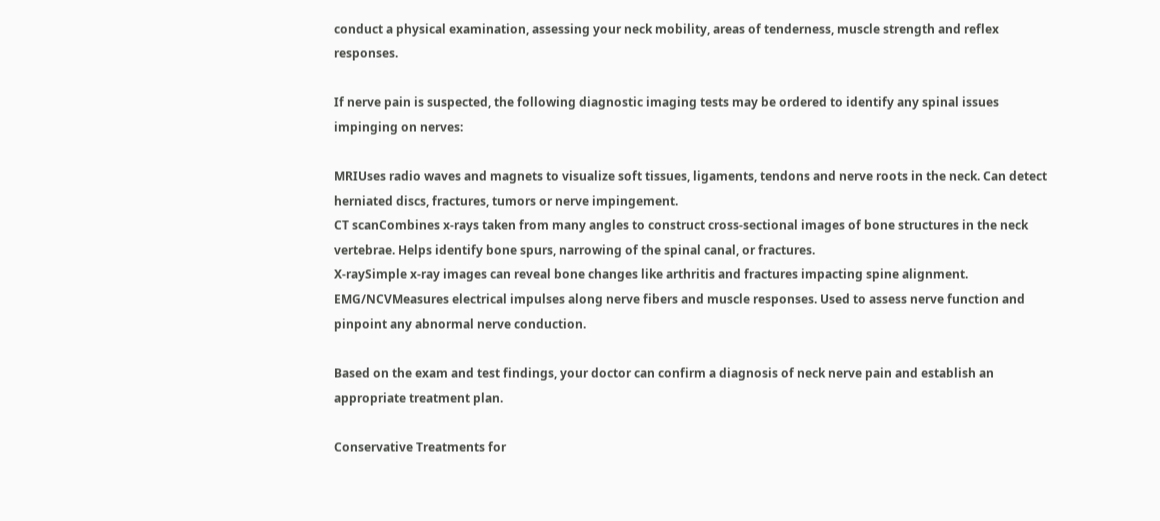conduct a physical examination, assessing your neck mobility, areas of tenderness, muscle strength and reflex responses.

If nerve pain is suspected, the following diagnostic imaging tests may be ordered to identify any spinal issues impinging on nerves:

MRIUses radio waves and magnets to visualize soft tissues, ligaments, tendons and nerve roots in the neck. Can detect herniated discs, fractures, tumors or nerve impingement.
CT scanCombines x-rays taken from many angles to construct cross-sectional images of bone structures in the neck vertebrae. Helps identify bone spurs, narrowing of the spinal canal, or fractures.
X-raySimple x-ray images can reveal bone changes like arthritis and fractures impacting spine alignment.
EMG/NCVMeasures electrical impulses along nerve fibers and muscle responses. Used to assess nerve function and pinpoint any abnormal nerve conduction.

Based on the exam and test findings, your doctor can confirm a diagnosis of neck nerve pain and establish an appropriate treatment plan.

Conservative Treatments for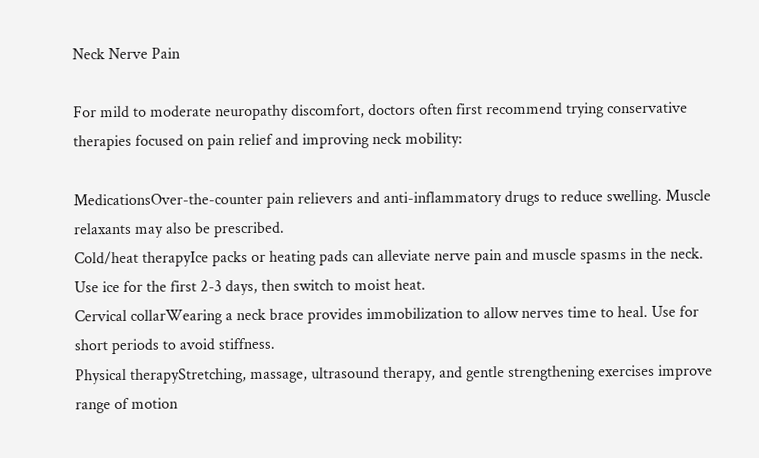Neck Nerve Pain

For mild to moderate neuropathy discomfort, doctors often first recommend trying conservative therapies focused on pain relief and improving neck mobility:

MedicationsOver-the-counter pain relievers and anti-inflammatory drugs to reduce swelling. Muscle relaxants may also be prescribed.
Cold/heat therapyIce packs or heating pads can alleviate nerve pain and muscle spasms in the neck. Use ice for the first 2-3 days, then switch to moist heat.
Cervical collarWearing a neck brace provides immobilization to allow nerves time to heal. Use for short periods to avoid stiffness.
Physical therapyStretching, massage, ultrasound therapy, and gentle strengthening exercises improve range of motion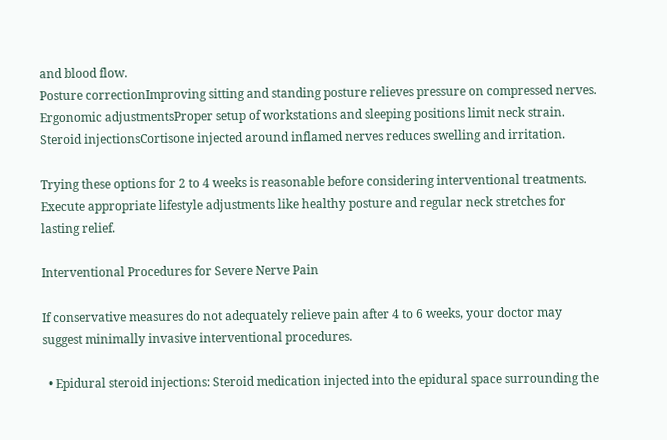and blood flow.
Posture correctionImproving sitting and standing posture relieves pressure on compressed nerves.
Ergonomic adjustmentsProper setup of workstations and sleeping positions limit neck strain.
Steroid injectionsCortisone injected around inflamed nerves reduces swelling and irritation.

Trying these options for 2 to 4 weeks is reasonable before considering interventional treatments. Execute appropriate lifestyle adjustments like healthy posture and regular neck stretches for lasting relief.

Interventional Procedures for Severe Nerve Pain

If conservative measures do not adequately relieve pain after 4 to 6 weeks, your doctor may suggest minimally invasive interventional procedures.

  • Epidural steroid injections: Steroid medication injected into the epidural space surrounding the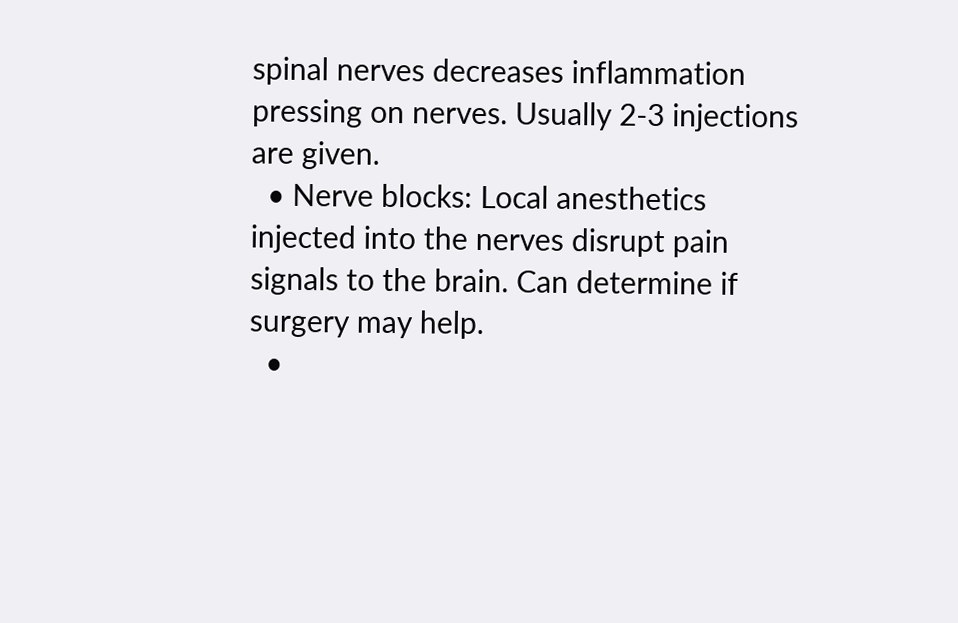spinal nerves decreases inflammation pressing on nerves. Usually 2-3 injections are given.
  • Nerve blocks: Local anesthetics injected into the nerves disrupt pain signals to the brain. Can determine if surgery may help.
  •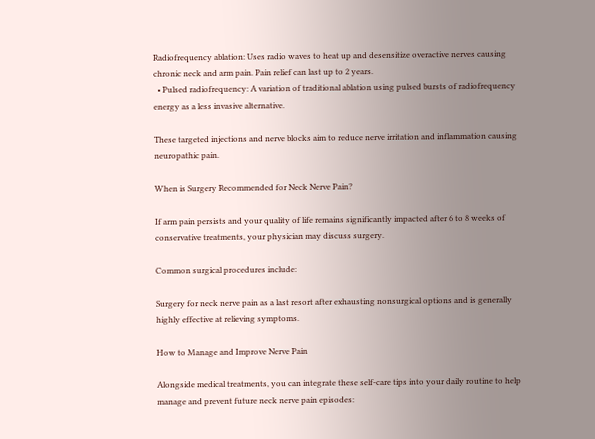Radiofrequency ablation: Uses radio waves to heat up and desensitize overactive nerves causing chronic neck and arm pain. Pain relief can last up to 2 years.
  • Pulsed radiofrequency: A variation of traditional ablation using pulsed bursts of radiofrequency energy as a less invasive alternative.

These targeted injections and nerve blocks aim to reduce nerve irritation and inflammation causing neuropathic pain.

When is Surgery Recommended for Neck Nerve Pain?

If arm pain persists and your quality of life remains significantly impacted after 6 to 8 weeks of conservative treatments, your physician may discuss surgery.

Common surgical procedures include:

Surgery for neck nerve pain as a last resort after exhausting nonsurgical options and is generally highly effective at relieving symptoms.

How to Manage and Improve Nerve Pain

Alongside medical treatments, you can integrate these self-care tips into your daily routine to help manage and prevent future neck nerve pain episodes: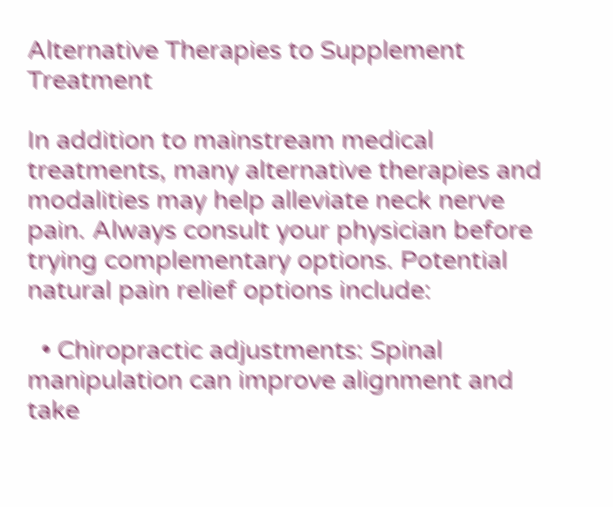Alternative Therapies to Supplement Treatment

In addition to mainstream medical treatments, many alternative therapies and modalities may help alleviate neck nerve pain. Always consult your physician before trying complementary options. Potential natural pain relief options include:

  • Chiropractic adjustments: Spinal manipulation can improve alignment and take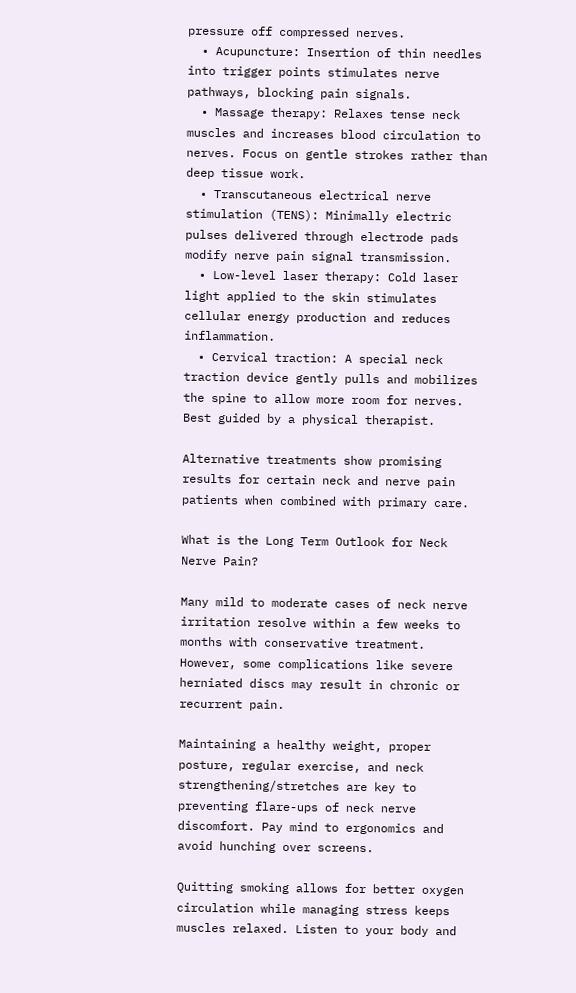pressure off compressed nerves.
  • Acupuncture: Insertion of thin needles into trigger points stimulates nerve pathways, blocking pain signals.
  • Massage therapy: Relaxes tense neck muscles and increases blood circulation to nerves. Focus on gentle strokes rather than deep tissue work.
  • Transcutaneous electrical nerve stimulation (TENS): Minimally electric pulses delivered through electrode pads modify nerve pain signal transmission.
  • Low-level laser therapy: Cold laser light applied to the skin stimulates cellular energy production and reduces inflammation.
  • Cervical traction: A special neck traction device gently pulls and mobilizes the spine to allow more room for nerves. Best guided by a physical therapist.

Alternative treatments show promising results for certain neck and nerve pain patients when combined with primary care.

What is the Long Term Outlook for Neck Nerve Pain?

Many mild to moderate cases of neck nerve irritation resolve within a few weeks to months with conservative treatment. However, some complications like severe herniated discs may result in chronic or recurrent pain.

Maintaining a healthy weight, proper posture, regular exercise, and neck strengthening/stretches are key to preventing flare-ups of neck nerve discomfort. Pay mind to ergonomics and avoid hunching over screens.

Quitting smoking allows for better oxygen circulation while managing stress keeps muscles relaxed. Listen to your body and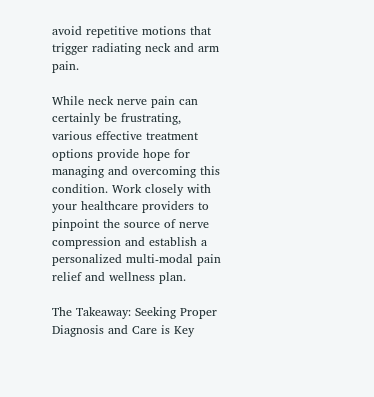avoid repetitive motions that trigger radiating neck and arm pain.

While neck nerve pain can certainly be frustrating, various effective treatment options provide hope for managing and overcoming this condition. Work closely with your healthcare providers to pinpoint the source of nerve compression and establish a personalized multi-modal pain relief and wellness plan.

The Takeaway: Seeking Proper Diagnosis and Care is Key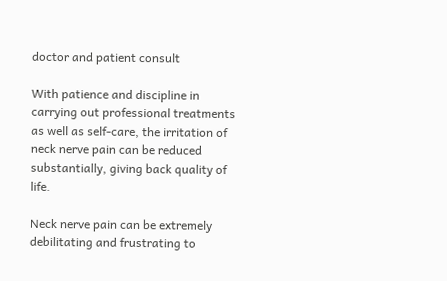doctor and patient consult

With patience and discipline in carrying out professional treatments as well as self-care, the irritation of neck nerve pain can be reduced substantially, giving back quality of life.

Neck nerve pain can be extremely debilitating and frustrating to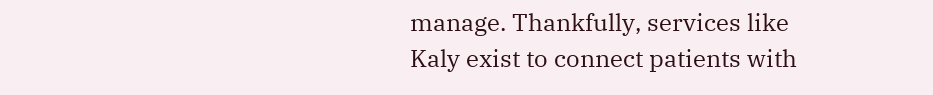manage. Thankfully, services like Kaly exist to connect patients with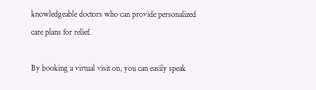knowledgeable doctors who can provide personalized care plans for relief.

By booking a virtual visit on, you can easily speak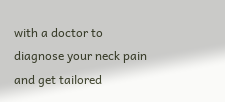with a doctor to diagnose your neck pain and get tailored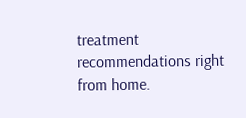treatment recommendations right from home.